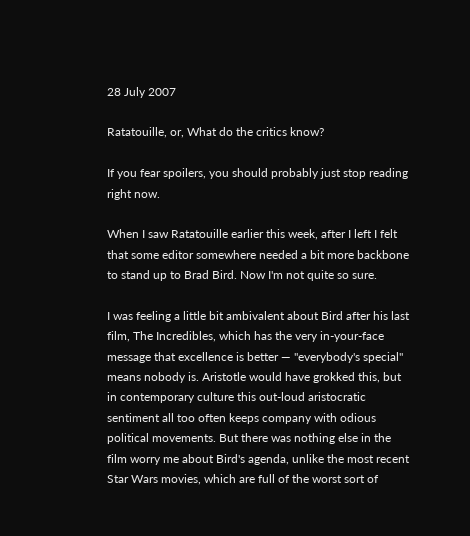28 July 2007

Ratatouille, or, What do the critics know?

If you fear spoilers, you should probably just stop reading right now.

When I saw Ratatouille earlier this week, after I left I felt that some editor somewhere needed a bit more backbone to stand up to Brad Bird. Now I'm not quite so sure.

I was feeling a little bit ambivalent about Bird after his last film, The Incredibles, which has the very in-your-face message that excellence is better — "everybody's special" means nobody is. Aristotle would have grokked this, but in contemporary culture this out-loud aristocratic sentiment all too often keeps company with odious political movements. But there was nothing else in the film worry me about Bird's agenda, unlike the most recent Star Wars movies, which are full of the worst sort of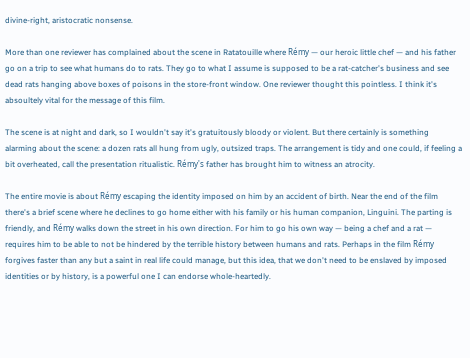divine-right, aristocratic nonsense.

More than one reviewer has complained about the scene in Ratatouille where Rémy — our heroic little chef — and his father go on a trip to see what humans do to rats. They go to what I assume is supposed to be a rat-catcher's business and see dead rats hanging above boxes of poisons in the store-front window. One reviewer thought this pointless. I think it's absoultely vital for the message of this film.

The scene is at night and dark, so I wouldn't say it's gratuitously bloody or violent. But there certainly is something alarming about the scene: a dozen rats all hung from ugly, outsized traps. The arrangement is tidy and one could, if feeling a bit overheated, call the presentation ritualistic. Rémy's father has brought him to witness an atrocity.

The entire movie is about Rémy escaping the identity imposed on him by an accident of birth. Near the end of the film there's a brief scene where he declines to go home either with his family or his human companion, Linguini. The parting is friendly, and Rémy walks down the street in his own direction. For him to go his own way — being a chef and a rat — requires him to be able to not be hindered by the terrible history between humans and rats. Perhaps in the film Rémy forgives faster than any but a saint in real life could manage, but this idea, that we don't need to be enslaved by imposed identities or by history, is a powerful one I can endorse whole-heartedly.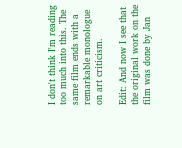I don't think I'm reading too much into this. The same film ends with a remarkable monologue on art criticism.

Edit: And now I see that the original work on the film was done by Jan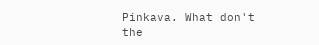Pinkava. What don't the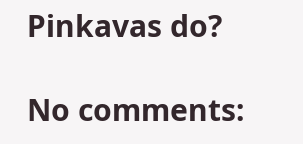Pinkavas do?

No comments: